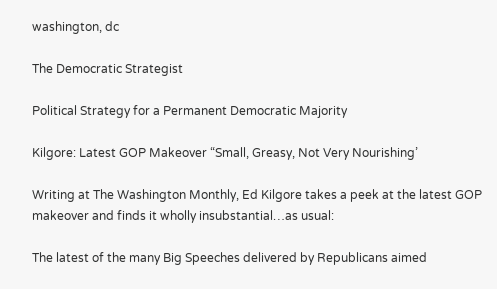washington, dc

The Democratic Strategist

Political Strategy for a Permanent Democratic Majority

Kilgore: Latest GOP Makeover “Small, Greasy, Not Very Nourishing’

Writing at The Washington Monthly, Ed Kilgore takes a peek at the latest GOP makeover and finds it wholly insubstantial…as usual:

The latest of the many Big Speeches delivered by Republicans aimed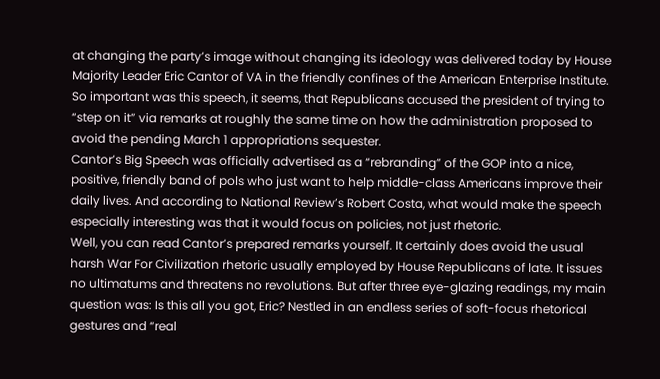at changing the party’s image without changing its ideology was delivered today by House Majority Leader Eric Cantor of VA in the friendly confines of the American Enterprise Institute. So important was this speech, it seems, that Republicans accused the president of trying to “step on it” via remarks at roughly the same time on how the administration proposed to avoid the pending March 1 appropriations sequester.
Cantor’s Big Speech was officially advertised as a “rebranding” of the GOP into a nice, positive, friendly band of pols who just want to help middle-class Americans improve their daily lives. And according to National Review’s Robert Costa, what would make the speech especially interesting was that it would focus on policies, not just rhetoric.
Well, you can read Cantor’s prepared remarks yourself. It certainly does avoid the usual harsh War For Civilization rhetoric usually employed by House Republicans of late. It issues no ultimatums and threatens no revolutions. But after three eye-glazing readings, my main question was: Is this all you got, Eric? Nestled in an endless series of soft-focus rhetorical gestures and “real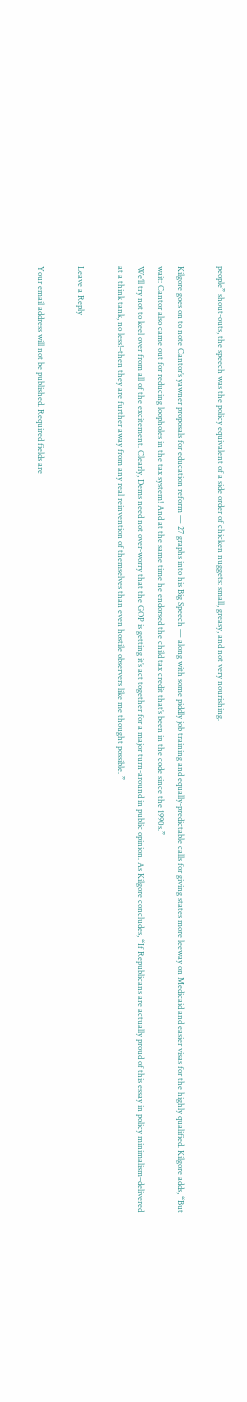people” shout-outs, the speech was the policy equivalent of a side order of chicken nuggets: small, greasy, and not very nourishing.

Kilgore goes on to note Cantor’s yawner proposals for education reform — 27 graphs into his Big Speech — along with some piddly job training and equally-predictable calls for giving states more leeway on Medicaid and easier visas for the highly qualified. Kilgore adds, “But wait: Cantor also came out for reducing loopholes in the tax system! And at the same time he endorsed the child tax credit that’s been in the code since the 1990s.”
We’ll try not to keel over from all of the excitement. Clearly, Dems need not over-worry that the GOP is getting it’s act together for a major turn-around in public opinion. As Kilgore concludes, “If Republicans are actually proud of this essay in policy minimalism–delivered at a think tank, no less!–then they are further away from any real reinvention of themselves than even hostile observers like me thought possible. ”

Leave a Reply

Your email address will not be published. Required fields are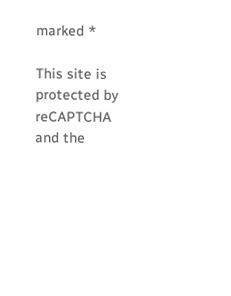marked *

This site is protected by reCAPTCHA and the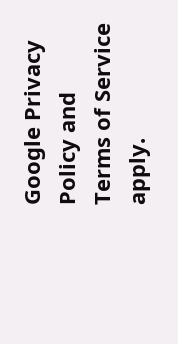Google Privacy Policy and Terms of Service apply.